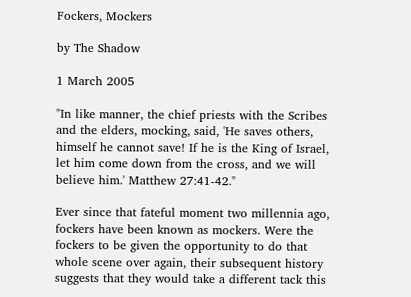Fockers, Mockers

by The Shadow

1 March 2005

"In like manner, the chief priests with the Scribes and the elders, mocking, said, 'He saves others, himself he cannot save! If he is the King of Israel, let him come down from the cross, and we will believe him.' Matthew 27:41-42."

Ever since that fateful moment two millennia ago, fockers have been known as mockers. Were the fockers to be given the opportunity to do that whole scene over again, their subsequent history suggests that they would take a different tack this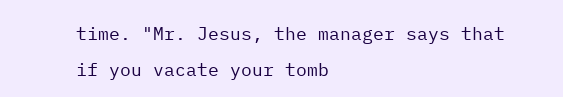time. "Mr. Jesus, the manager says that if you vacate your tomb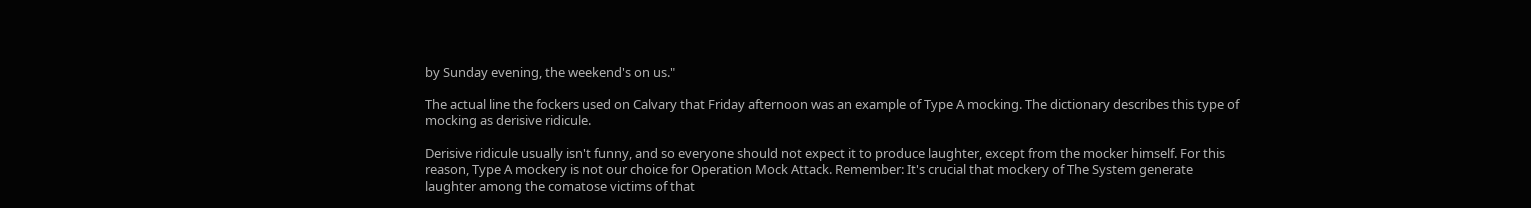by Sunday evening, the weekend's on us."

The actual line the fockers used on Calvary that Friday afternoon was an example of Type A mocking. The dictionary describes this type of mocking as derisive ridicule.

Derisive ridicule usually isn't funny, and so everyone should not expect it to produce laughter, except from the mocker himself. For this reason, Type A mockery is not our choice for Operation Mock Attack. Remember: It's crucial that mockery of The System generate laughter among the comatose victims of that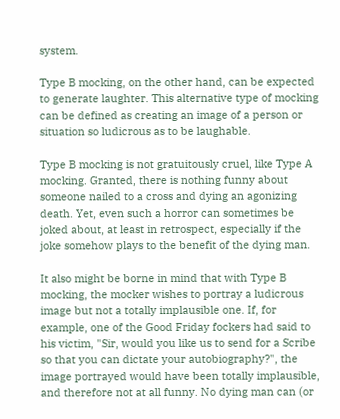system.

Type B mocking, on the other hand, can be expected to generate laughter. This alternative type of mocking can be defined as creating an image of a person or situation so ludicrous as to be laughable.

Type B mocking is not gratuitously cruel, like Type A mocking. Granted, there is nothing funny about someone nailed to a cross and dying an agonizing death. Yet, even such a horror can sometimes be joked about, at least in retrospect, especially if the joke somehow plays to the benefit of the dying man.

It also might be borne in mind that with Type B mocking, the mocker wishes to portray a ludicrous image but not a totally implausible one. If, for example, one of the Good Friday fockers had said to his victim, "Sir, would you like us to send for a Scribe so that you can dictate your autobiography?", the image portrayed would have been totally implausible, and therefore not at all funny. No dying man can (or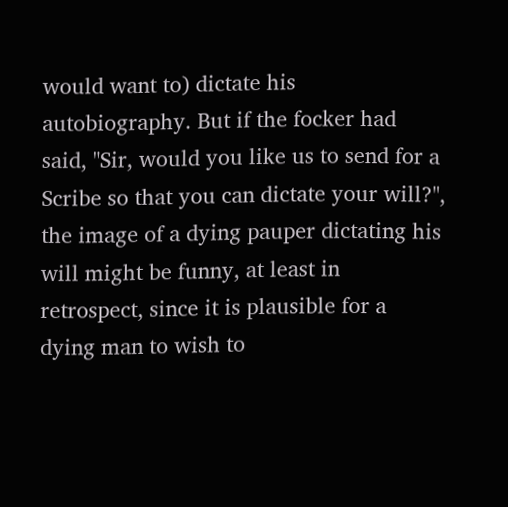would want to) dictate his autobiography. But if the focker had said, "Sir, would you like us to send for a Scribe so that you can dictate your will?", the image of a dying pauper dictating his will might be funny, at least in retrospect, since it is plausible for a dying man to wish to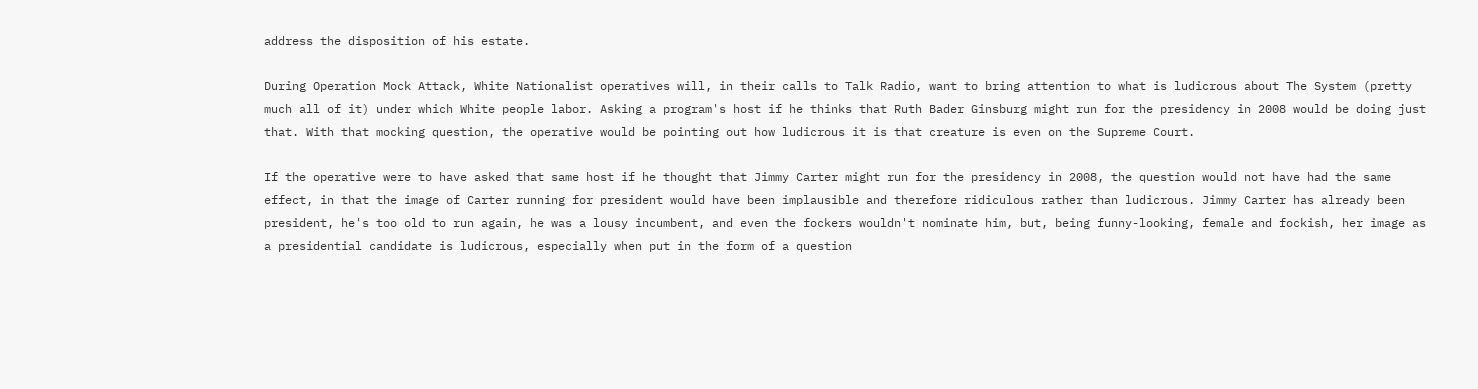address the disposition of his estate.

During Operation Mock Attack, White Nationalist operatives will, in their calls to Talk Radio, want to bring attention to what is ludicrous about The System (pretty much all of it) under which White people labor. Asking a program's host if he thinks that Ruth Bader Ginsburg might run for the presidency in 2008 would be doing just that. With that mocking question, the operative would be pointing out how ludicrous it is that creature is even on the Supreme Court.

If the operative were to have asked that same host if he thought that Jimmy Carter might run for the presidency in 2008, the question would not have had the same effect, in that the image of Carter running for president would have been implausible and therefore ridiculous rather than ludicrous. Jimmy Carter has already been president, he's too old to run again, he was a lousy incumbent, and even the fockers wouldn't nominate him, but, being funny-looking, female and fockish, her image as a presidential candidate is ludicrous, especially when put in the form of a question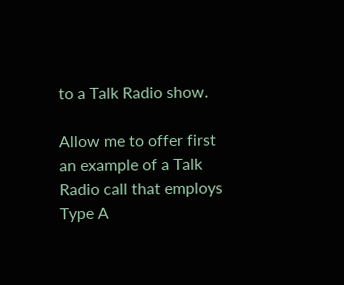to a Talk Radio show.

Allow me to offer first an example of a Talk Radio call that employs Type A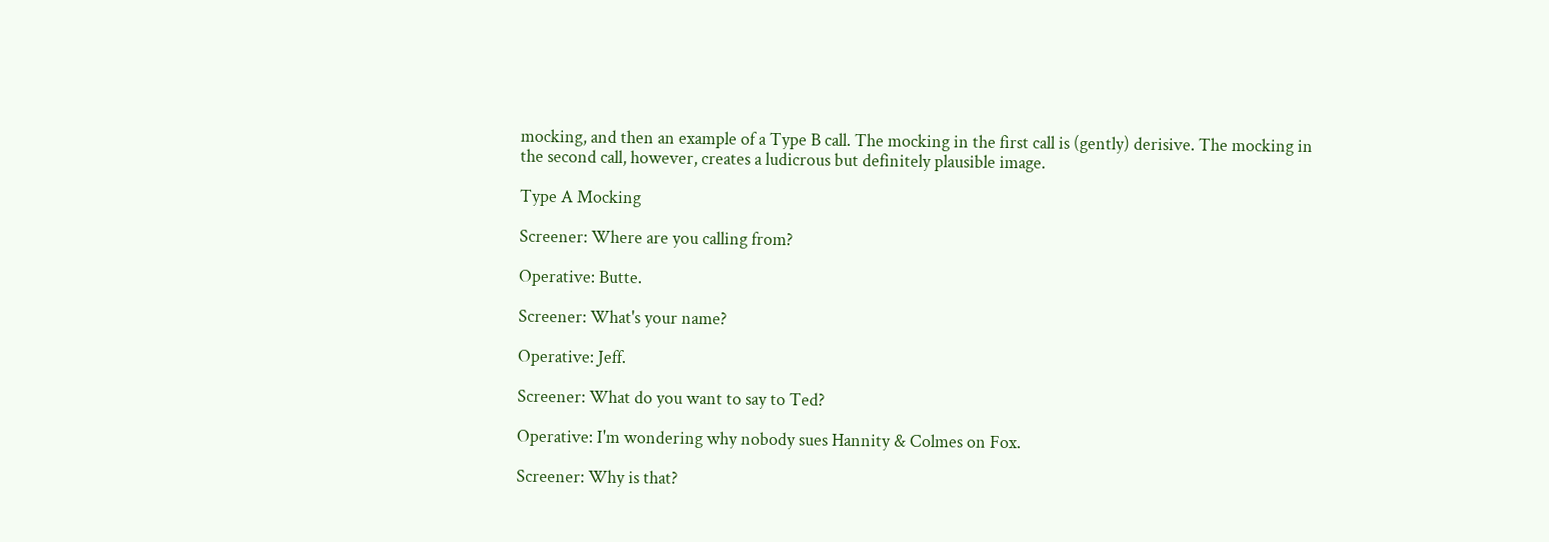mocking, and then an example of a Type B call. The mocking in the first call is (gently) derisive. The mocking in the second call, however, creates a ludicrous but definitely plausible image.

Type A Mocking

Screener: Where are you calling from?

Operative: Butte.

Screener: What's your name?

Operative: Jeff.

Screener: What do you want to say to Ted?

Operative: I'm wondering why nobody sues Hannity & Colmes on Fox.

Screener: Why is that?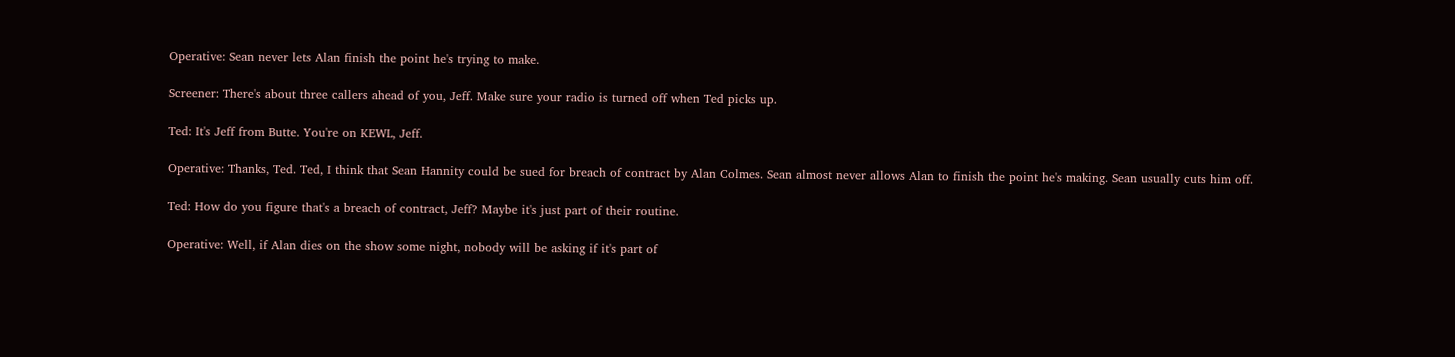Operative: Sean never lets Alan finish the point he's trying to make.

Screener: There's about three callers ahead of you, Jeff. Make sure your radio is turned off when Ted picks up.

Ted: It's Jeff from Butte. You're on KEWL, Jeff.

Operative: Thanks, Ted. Ted, I think that Sean Hannity could be sued for breach of contract by Alan Colmes. Sean almost never allows Alan to finish the point he's making. Sean usually cuts him off.

Ted: How do you figure that's a breach of contract, Jeff? Maybe it's just part of their routine.

Operative: Well, if Alan dies on the show some night, nobody will be asking if it's part of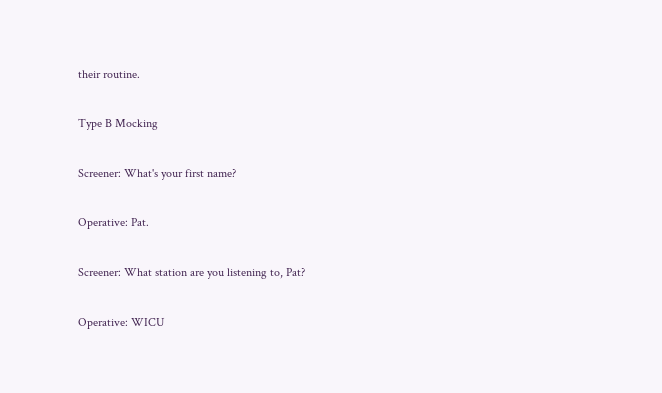their routine.

Type B Mocking

Screener: What's your first name?

Operative: Pat.

Screener: What station are you listening to, Pat?

Operative: WICU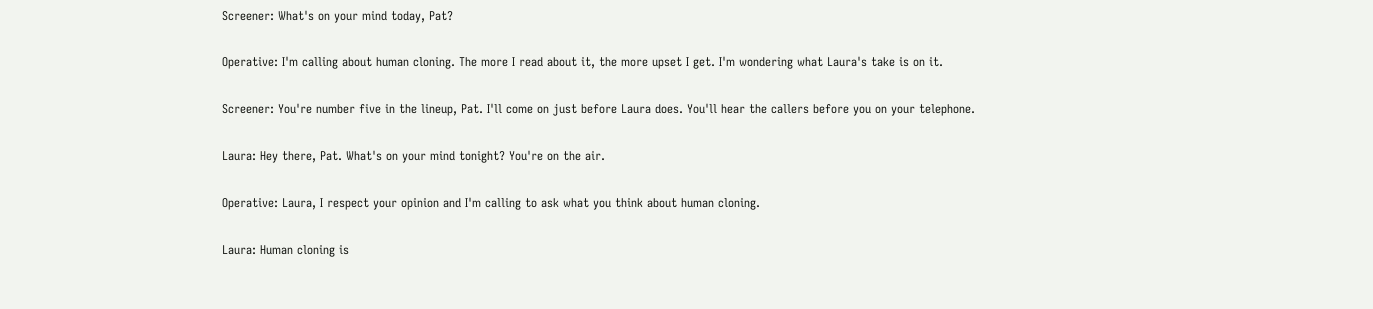Screener: What's on your mind today, Pat?

Operative: I'm calling about human cloning. The more I read about it, the more upset I get. I'm wondering what Laura's take is on it.

Screener: You're number five in the lineup, Pat. I'll come on just before Laura does. You'll hear the callers before you on your telephone.

Laura: Hey there, Pat. What's on your mind tonight? You're on the air.

Operative: Laura, I respect your opinion and I'm calling to ask what you think about human cloning.

Laura: Human cloning is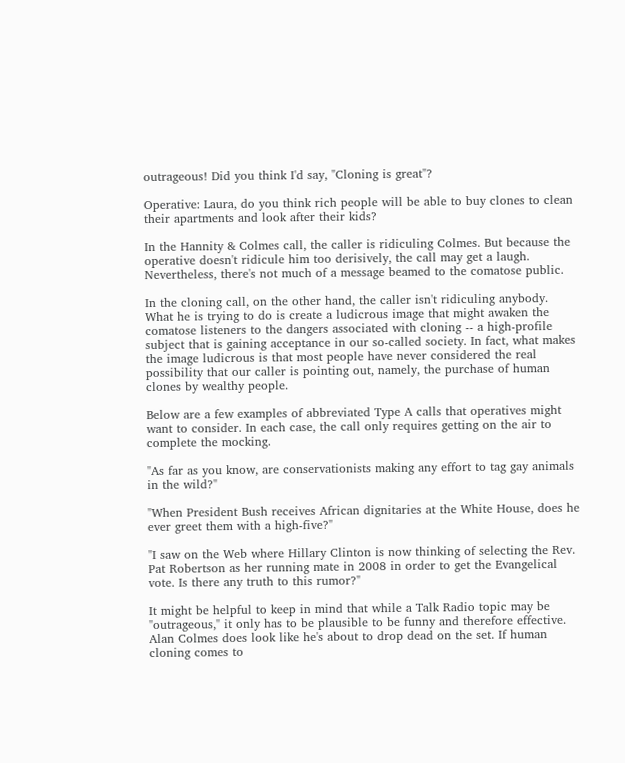outrageous! Did you think I'd say, "Cloning is great"?

Operative: Laura, do you think rich people will be able to buy clones to clean their apartments and look after their kids?

In the Hannity & Colmes call, the caller is ridiculing Colmes. But because the operative doesn't ridicule him too derisively, the call may get a laugh. Nevertheless, there's not much of a message beamed to the comatose public.

In the cloning call, on the other hand, the caller isn't ridiculing anybody. What he is trying to do is create a ludicrous image that might awaken the comatose listeners to the dangers associated with cloning -- a high-profile subject that is gaining acceptance in our so-called society. In fact, what makes the image ludicrous is that most people have never considered the real possibility that our caller is pointing out, namely, the purchase of human clones by wealthy people.

Below are a few examples of abbreviated Type A calls that operatives might want to consider. In each case, the call only requires getting on the air to complete the mocking.

"As far as you know, are conservationists making any effort to tag gay animals in the wild?"

"When President Bush receives African dignitaries at the White House, does he ever greet them with a high-five?"

"I saw on the Web where Hillary Clinton is now thinking of selecting the Rev. Pat Robertson as her running mate in 2008 in order to get the Evangelical vote. Is there any truth to this rumor?"

It might be helpful to keep in mind that while a Talk Radio topic may be "outrageous," it only has to be plausible to be funny and therefore effective. Alan Colmes does look like he's about to drop dead on the set. If human cloning comes to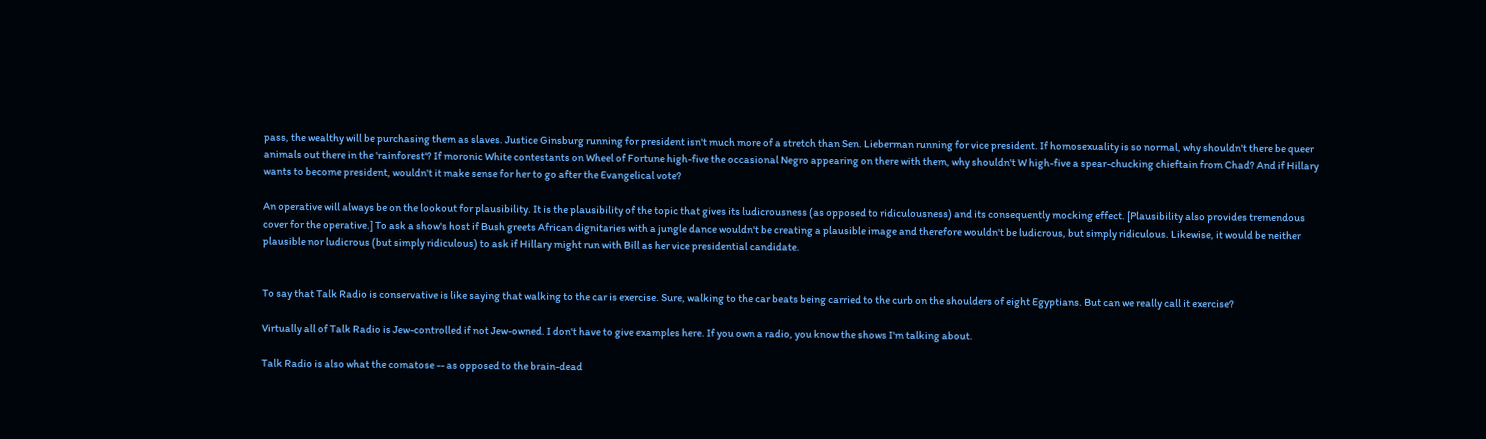pass, the wealthy will be purchasing them as slaves. Justice Ginsburg running for president isn't much more of a stretch than Sen. Lieberman running for vice president. If homosexuality is so normal, why shouldn't there be queer animals out there in the 'rainforest'? If moronic White contestants on Wheel of Fortune high-five the occasional Negro appearing on there with them, why shouldn't W high-five a spear-chucking chieftain from Chad? And if Hillary wants to become president, wouldn't it make sense for her to go after the Evangelical vote?

An operative will always be on the lookout for plausibility. It is the plausibility of the topic that gives its ludicrousness (as opposed to ridiculousness) and its consequently mocking effect. [Plausibility also provides tremendous cover for the operative.] To ask a show's host if Bush greets African dignitaries with a jungle dance wouldn't be creating a plausible image and therefore wouldn't be ludicrous, but simply ridiculous. Likewise, it would be neither plausible nor ludicrous (but simply ridiculous) to ask if Hillary might run with Bill as her vice presidential candidate.


To say that Talk Radio is conservative is like saying that walking to the car is exercise. Sure, walking to the car beats being carried to the curb on the shoulders of eight Egyptians. But can we really call it exercise?

Virtually all of Talk Radio is Jew-controlled if not Jew-owned. I don't have to give examples here. If you own a radio, you know the shows I'm talking about.

Talk Radio is also what the comatose -- as opposed to the brain-dead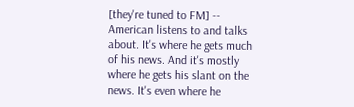[they're tuned to FM] -- American listens to and talks about. It's where he gets much of his news. And it's mostly where he gets his slant on the news. It's even where he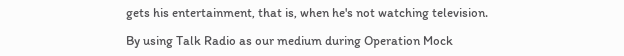gets his entertainment, that is, when he's not watching television.

By using Talk Radio as our medium during Operation Mock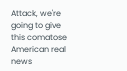Attack, we're going to give this comatose American real news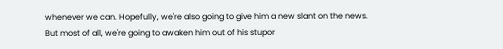whenever we can. Hopefully, we're also going to give him a new slant on the news. But most of all, we're going to awaken him out of his stupor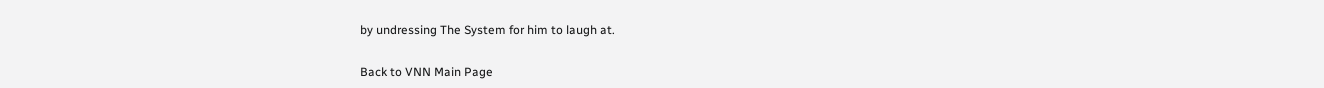by undressing The System for him to laugh at.


Back to VNN Main Page